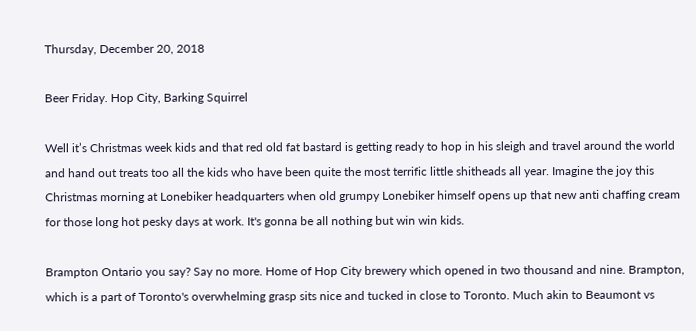Thursday, December 20, 2018

Beer Friday. Hop City, Barking Squirrel

Well it’s Christmas week kids and that red old fat bastard is getting ready to hop in his sleigh and travel around the world and hand out treats too all the kids who have been quite the most terrific little shitheads all year. Imagine the joy this Christmas morning at Lonebiker headquarters when old grumpy Lonebiker himself opens up that new anti chaffing cream for those long hot pesky days at work. It's gonna be all nothing but win win kids.

Brampton Ontario you say? Say no more. Home of Hop City brewery which opened in two thousand and nine. Brampton, which is a part of Toronto's overwhelming grasp sits nice and tucked in close to Toronto. Much akin to Beaumont vs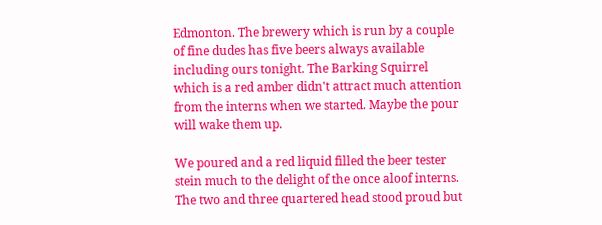Edmonton. The brewery which is run by a couple of fine dudes has five beers always available including ours tonight. The Barking Squirrel which is a red amber didn't attract much attention from the interns when we started. Maybe the pour will wake them up.

We poured and a red liquid filled the beer tester stein much to the delight of the once aloof interns. The two and three quartered head stood proud but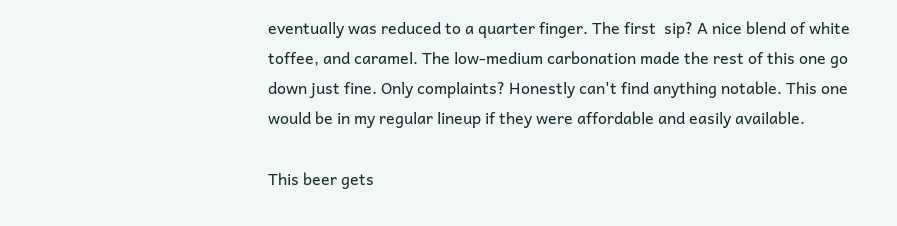eventually was reduced to a quarter finger. The first  sip? A nice blend of white toffee, and caramel. The low-medium carbonation made the rest of this one go down just fine. Only complaints? Honestly can't find anything notable. This one would be in my regular lineup if they were affordable and easily available.

This beer gets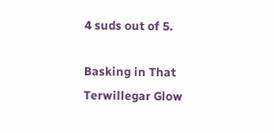4 suds out of 5.

Basking in That Terwillegar Glow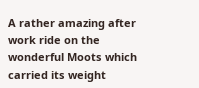A rather amazing after work ride on the wonderful Moots which carried its weight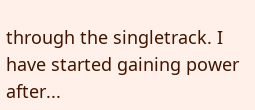through the singletrack. I have started gaining power after...